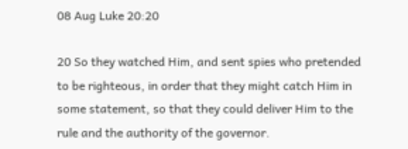08 Aug Luke 20:20

20 So they watched Him, and sent spies who pretended to be righteous, in order that they might catch Him in some statement, so that they could deliver Him to the rule and the authority of the governor.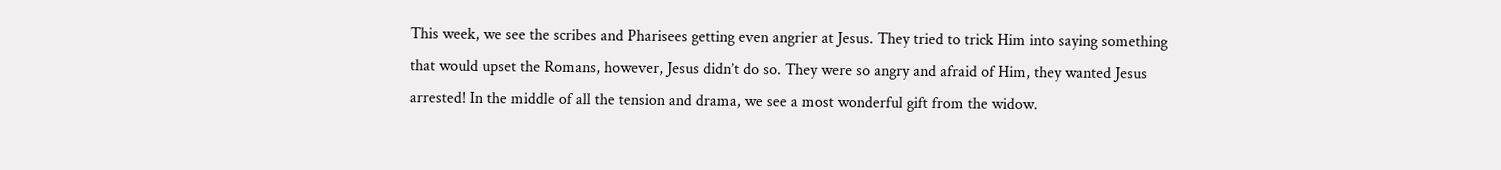This week, we see the scribes and Pharisees getting even angrier at Jesus. They tried to trick Him into saying something that would upset the Romans, however, Jesus didn’t do so. They were so angry and afraid of Him, they wanted Jesus arrested! In the middle of all the tension and drama, we see a most wonderful gift from the widow.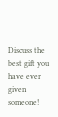Discuss the best gift you have ever given someone!